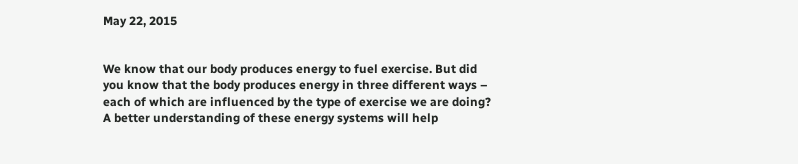May 22, 2015


We know that our body produces energy to fuel exercise. But did you know that the body produces energy in three different ways – each of which are influenced by the type of exercise we are doing? A better understanding of these energy systems will help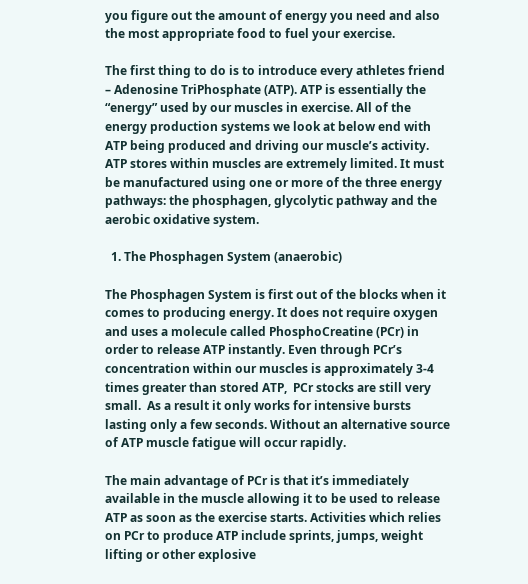you figure out the amount of energy you need and also the most appropriate food to fuel your exercise.

The first thing to do is to introduce every athletes friend – Adenosine TriPhosphate (ATP). ATP is essentially the “energy” used by our muscles in exercise. All of the energy production systems we look at below end with ATP being produced and driving our muscle’s activity. ATP stores within muscles are extremely limited. It must be manufactured using one or more of the three energy pathways: the phosphagen, glycolytic pathway and the aerobic oxidative system.

  1. The Phosphagen System (anaerobic)

The Phosphagen System is first out of the blocks when it comes to producing energy. It does not require oxygen and uses a molecule called PhosphoCreatine (PCr) in order to release ATP instantly. Even through PCr’s concentration within our muscles is approximately 3-4 times greater than stored ATP,  PCr stocks are still very small.  As a result it only works for intensive bursts lasting only a few seconds. Without an alternative source of ATP muscle fatigue will occur rapidly.

The main advantage of PCr is that it’s immediately available in the muscle allowing it to be used to release ATP as soon as the exercise starts. Activities which relies on PCr to produce ATP include sprints, jumps, weight lifting or other explosive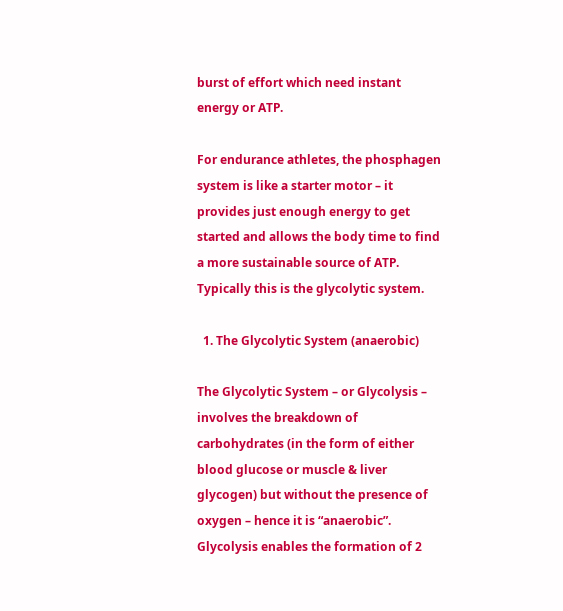burst of effort which need instant energy or ATP.

For endurance athletes, the phosphagen system is like a starter motor – it provides just enough energy to get started and allows the body time to find a more sustainable source of ATP. Typically this is the glycolytic system.

  1. The Glycolytic System (anaerobic)

The Glycolytic System – or Glycolysis – involves the breakdown of carbohydrates (in the form of either blood glucose or muscle & liver glycogen) but without the presence of oxygen – hence it is “anaerobic”. Glycolysis enables the formation of 2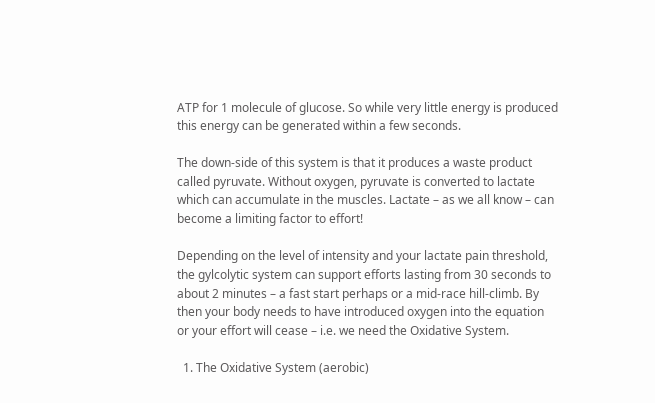ATP for 1 molecule of glucose. So while very little energy is produced this energy can be generated within a few seconds.

The down-side of this system is that it produces a waste product called pyruvate. Without oxygen, pyruvate is converted to lactate which can accumulate in the muscles. Lactate – as we all know – can become a limiting factor to effort!

Depending on the level of intensity and your lactate pain threshold, the gylcolytic system can support efforts lasting from 30 seconds to about 2 minutes – a fast start perhaps or a mid-race hill-climb. By then your body needs to have introduced oxygen into the equation or your effort will cease – i.e. we need the Oxidative System.

  1. The Oxidative System (aerobic)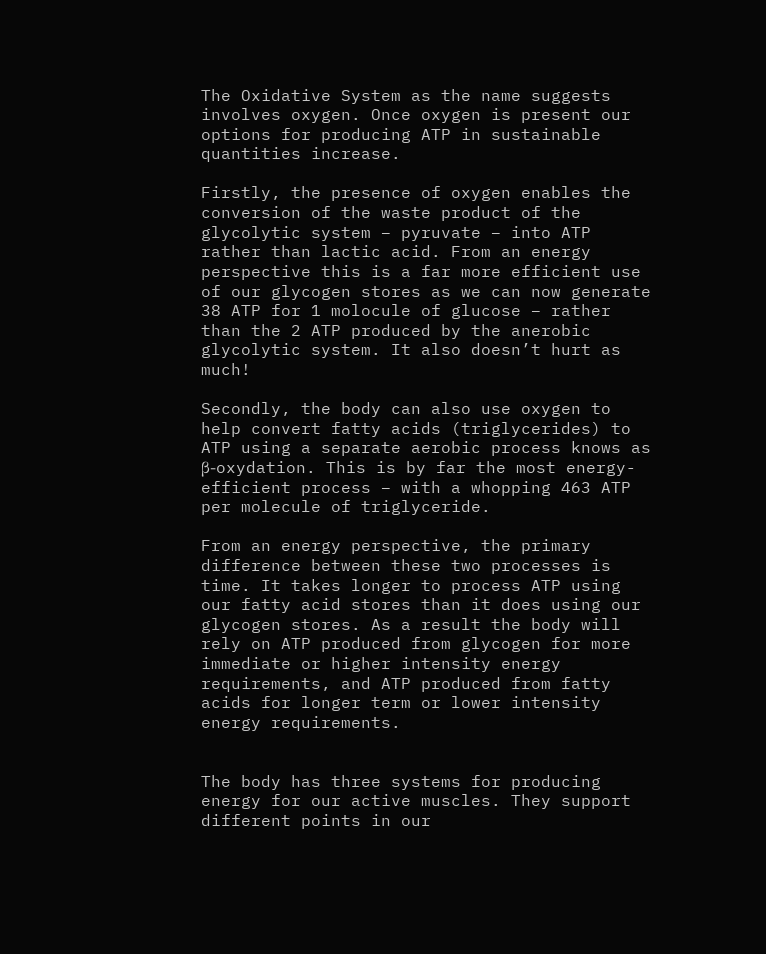The Oxidative System as the name suggests involves oxygen. Once oxygen is present our options for producing ATP in sustainable quantities increase.

Firstly, the presence of oxygen enables the conversion of the waste product of the glycolytic system – pyruvate – into ATP rather than lactic acid. From an energy perspective this is a far more efficient use of our glycogen stores as we can now generate 38 ATP for 1 molocule of glucose – rather than the 2 ATP produced by the anerobic glycolytic system. It also doesn’t hurt as much!

Secondly, the body can also use oxygen to help convert fatty acids (triglycerides) to ATP using a separate aerobic process knows as β-oxydation. This is by far the most energy-efficient process – with a whopping 463 ATP per molecule of triglyceride.

From an energy perspective, the primary difference between these two processes is time. It takes longer to process ATP using our fatty acid stores than it does using our glycogen stores. As a result the body will rely on ATP produced from glycogen for more immediate or higher intensity energy requirements, and ATP produced from fatty acids for longer term or lower intensity energy requirements.


The body has three systems for producing energy for our active muscles. They support different points in our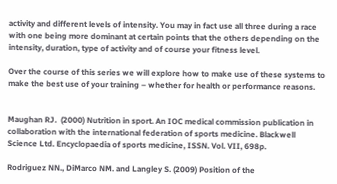activity and different levels of intensity. You may in fact use all three during a race with one being more dominant at certain points that the others depending on the intensity, duration, type of activity and of course your fitness level.

Over the course of this series we will explore how to make use of these systems to make the best use of your training – whether for health or performance reasons.


Maughan RJ.  (2000) Nutrition in sport. An IOC medical commission publication in collaboration with the international federation of sports medicine. Blackwell Science Ltd. Encyclopaedia of sports medicine, ISSN. Vol. VII, 698p.

Rodriguez NN., DiMarco NM. and Langley S. (2009) Position of the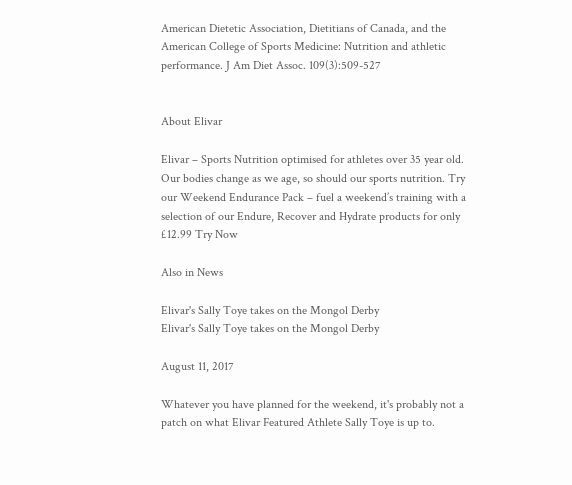American Dietetic Association, Dietitians of Canada, and the American College of Sports Medicine: Nutrition and athletic performance. J Am Diet Assoc. 109(3):509-527


About Elivar

Elivar – Sports Nutrition optimised for athletes over 35 year old. Our bodies change as we age, so should our sports nutrition. Try our Weekend Endurance Pack – fuel a weekend’s training with a selection of our Endure, Recover and Hydrate products for only £12.99 Try Now

Also in News

Elivar's Sally Toye takes on the Mongol Derby
Elivar's Sally Toye takes on the Mongol Derby

August 11, 2017

Whatever you have planned for the weekend, it's probably not a patch on what Elivar Featured Athlete Sally Toye is up to.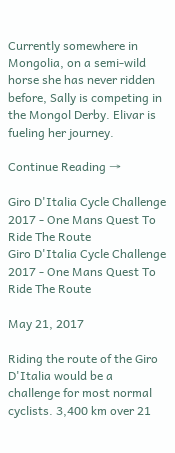Currently somewhere in Mongolia, on a semi-wild horse she has never ridden before, Sally is competing in the Mongol Derby. Elivar is fueling her journey.

Continue Reading →

Giro D'Italia Cycle Challenge 2017 - One Mans Quest To Ride The Route
Giro D'Italia Cycle Challenge 2017 - One Mans Quest To Ride The Route

May 21, 2017

Riding the route of the Giro D'Italia would be a challenge for most normal cyclists. 3,400 km over 21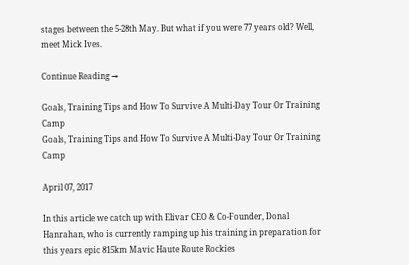stages between the 5-28th May. But what if you were 77 years old? Well, meet Mick Ives.

Continue Reading →

Goals, Training Tips and How To Survive A Multi-Day Tour Or Training Camp
Goals, Training Tips and How To Survive A Multi-Day Tour Or Training Camp

April 07, 2017

In this article we catch up with Elivar CEO & Co-Founder, Donal Hanrahan, who is currently ramping up his training in preparation for this years epic 815km Mavic Haute Route Rockies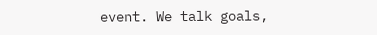event. We talk goals,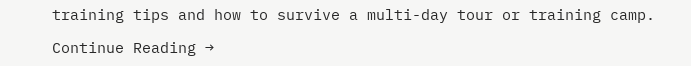training tips and how to survive a multi-day tour or training camp.

Continue Reading →